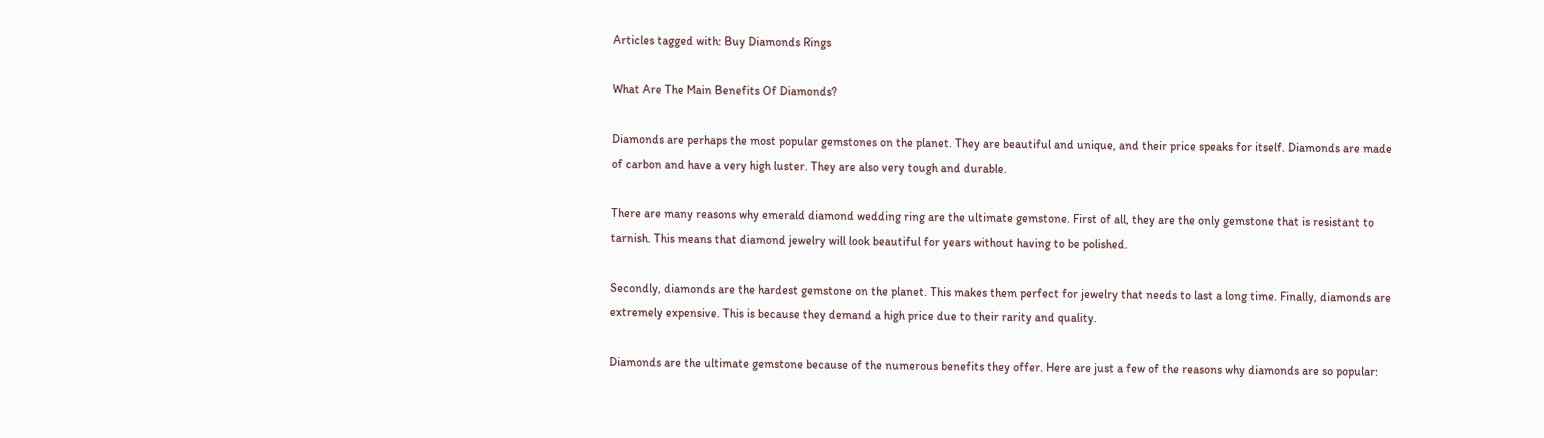Articles tagged with: Buy Diamonds Rings

What Are The Main Benefits Of Diamonds?

Diamonds are perhaps the most popular gemstones on the planet. They are beautiful and unique, and their price speaks for itself. Diamonds are made of carbon and have a very high luster. They are also very tough and durable.

There are many reasons why emerald diamond wedding ring are the ultimate gemstone. First of all, they are the only gemstone that is resistant to tarnish. This means that diamond jewelry will look beautiful for years without having to be polished.

Secondly, diamonds are the hardest gemstone on the planet. This makes them perfect for jewelry that needs to last a long time. Finally, diamonds are extremely expensive. This is because they demand a high price due to their rarity and quality.

Diamonds are the ultimate gemstone because of the numerous benefits they offer. Here are just a few of the reasons why diamonds are so popular: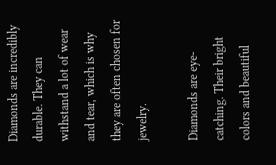Diamonds are incredibly durable. They can withstand a lot of wear and tear, which is why they are often chosen for jewelry.

Diamonds are eye-catching. Their bright colors and beautiful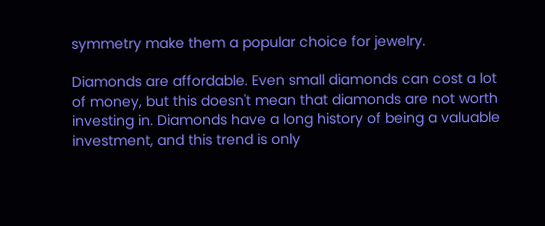symmetry make them a popular choice for jewelry.

Diamonds are affordable. Even small diamonds can cost a lot of money, but this doesn't mean that diamonds are not worth investing in. Diamonds have a long history of being a valuable investment, and this trend is only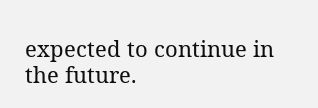expected to continue in the future.